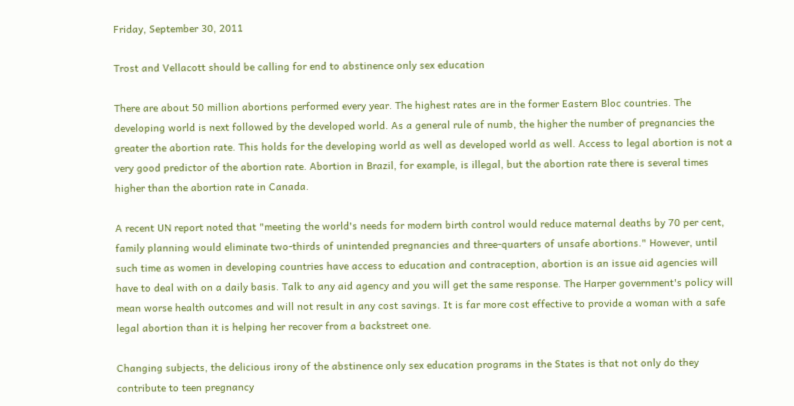Friday, September 30, 2011

Trost and Vellacott should be calling for end to abstinence only sex education

There are about 50 million abortions performed every year. The highest rates are in the former Eastern Bloc countries. The developing world is next followed by the developed world. As a general rule of numb, the higher the number of pregnancies the greater the abortion rate. This holds for the developing world as well as developed world as well. Access to legal abortion is not a very good predictor of the abortion rate. Abortion in Brazil, for example, is illegal, but the abortion rate there is several times higher than the abortion rate in Canada.

A recent UN report noted that "meeting the world's needs for modern birth control would reduce maternal deaths by 70 per cent, family planning would eliminate two-thirds of unintended pregnancies and three-quarters of unsafe abortions." However, until such time as women in developing countries have access to education and contraception, abortion is an issue aid agencies will have to deal with on a daily basis. Talk to any aid agency and you will get the same response. The Harper government's policy will mean worse health outcomes and will not result in any cost savings. It is far more cost effective to provide a woman with a safe legal abortion than it is helping her recover from a backstreet one.

Changing subjects, the delicious irony of the abstinence only sex education programs in the States is that not only do they contribute to teen pregnancy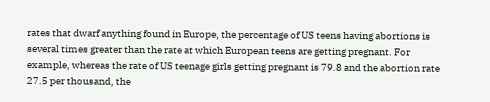rates that dwarf anything found in Europe, the percentage of US teens having abortions is several times greater than the rate at which European teens are getting pregnant. For example, whereas the rate of US teenage girls getting pregnant is 79.8 and the abortion rate 27.5 per thousand, the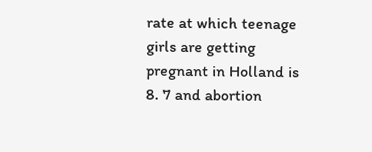rate at which teenage girls are getting pregnant in Holland is 8. 7 and abortion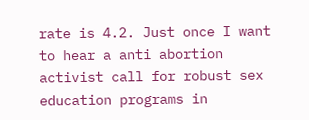rate is 4.2. Just once I want to hear a anti abortion activist call for robust sex education programs in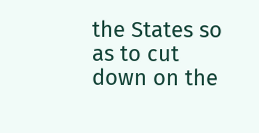the States so as to cut down on the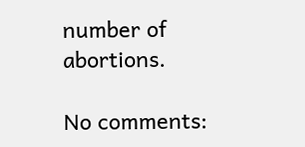number of abortions.

No comments: